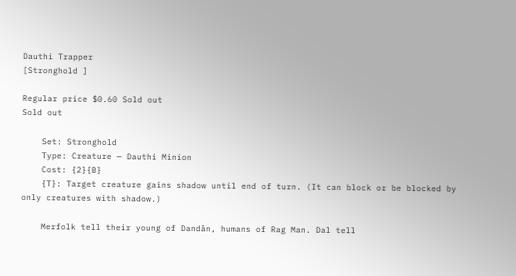Dauthi Trapper
[Stronghold ]

Regular price $0.60 Sold out
Sold out

    Set: Stronghold
    Type: Creature — Dauthi Minion
    Cost: {2}{B}
    {T}: Target creature gains shadow until end of turn. (It can block or be blocked by only creatures with shadow.)

    Merfolk tell their young of Dandân, humans of Rag Man. Dal tell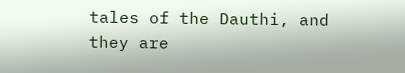tales of the Dauthi, and they are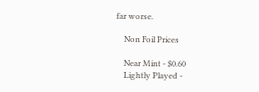far worse.

    Non Foil Prices

    Near Mint - $0.60
    Lightly Played -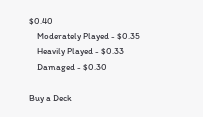$0.40
    Moderately Played - $0.35
    Heavily Played - $0.33
    Damaged - $0.30

Buy a Deck